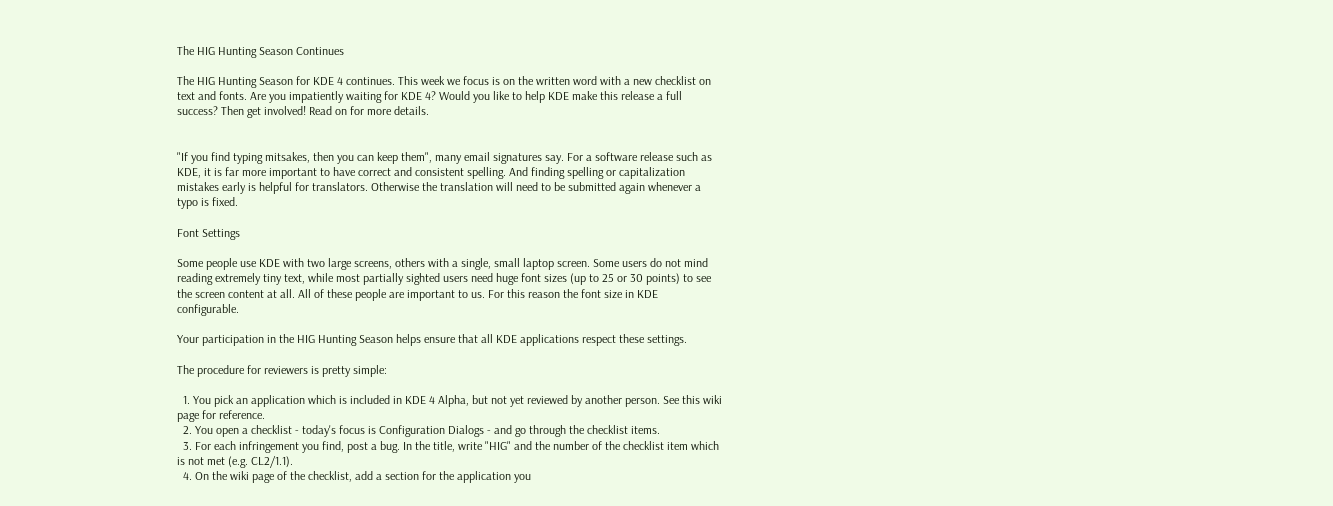The HIG Hunting Season Continues

The HIG Hunting Season for KDE 4 continues. This week we focus is on the written word with a new checklist on text and fonts. Are you impatiently waiting for KDE 4? Would you like to help KDE make this release a full success? Then get involved! Read on for more details.


"If you find typing mitsakes, then you can keep them", many email signatures say. For a software release such as KDE, it is far more important to have correct and consistent spelling. And finding spelling or capitalization mistakes early is helpful for translators. Otherwise the translation will need to be submitted again whenever a typo is fixed.

Font Settings

Some people use KDE with two large screens, others with a single, small laptop screen. Some users do not mind reading extremely tiny text, while most partially sighted users need huge font sizes (up to 25 or 30 points) to see the screen content at all. All of these people are important to us. For this reason the font size in KDE configurable.

Your participation in the HIG Hunting Season helps ensure that all KDE applications respect these settings.

The procedure for reviewers is pretty simple:

  1. You pick an application which is included in KDE 4 Alpha, but not yet reviewed by another person. See this wiki page for reference.
  2. You open a checklist - today's focus is Configuration Dialogs - and go through the checklist items.
  3. For each infringement you find, post a bug. In the title, write "HIG" and the number of the checklist item which is not met (e.g. CL2/1.1).
  4. On the wiki page of the checklist, add a section for the application you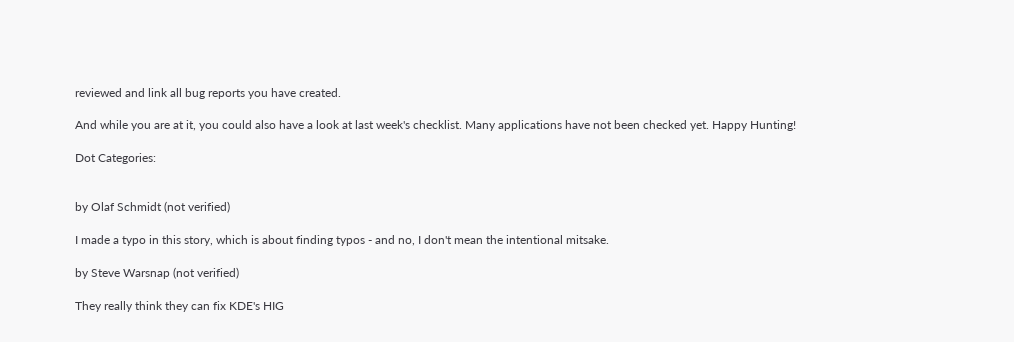reviewed and link all bug reports you have created.

And while you are at it, you could also have a look at last week's checklist. Many applications have not been checked yet. Happy Hunting!

Dot Categories:


by Olaf Schmidt (not verified)

I made a typo in this story, which is about finding typos - and no, I don't mean the intentional mitsake.

by Steve Warsnap (not verified)

They really think they can fix KDE's HIG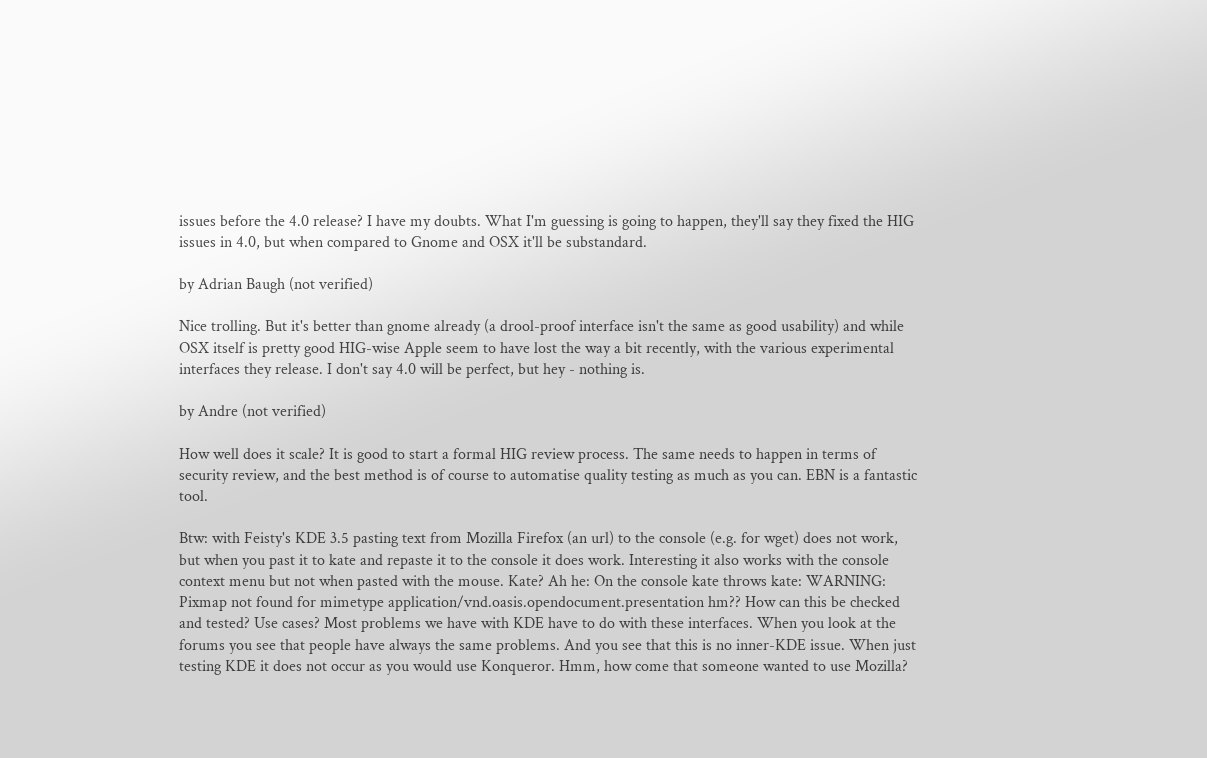issues before the 4.0 release? I have my doubts. What I'm guessing is going to happen, they'll say they fixed the HIG issues in 4.0, but when compared to Gnome and OSX it'll be substandard.

by Adrian Baugh (not verified)

Nice trolling. But it's better than gnome already (a drool-proof interface isn't the same as good usability) and while OSX itself is pretty good HIG-wise Apple seem to have lost the way a bit recently, with the various experimental interfaces they release. I don't say 4.0 will be perfect, but hey - nothing is.

by Andre (not verified)

How well does it scale? It is good to start a formal HIG review process. The same needs to happen in terms of security review, and the best method is of course to automatise quality testing as much as you can. EBN is a fantastic tool.

Btw: with Feisty's KDE 3.5 pasting text from Mozilla Firefox (an url) to the console (e.g. for wget) does not work, but when you past it to kate and repaste it to the console it does work. Interesting it also works with the console context menu but not when pasted with the mouse. Kate? Ah he: On the console kate throws kate: WARNING: Pixmap not found for mimetype application/vnd.oasis.opendocument.presentation hm?? How can this be checked and tested? Use cases? Most problems we have with KDE have to do with these interfaces. When you look at the forums you see that people have always the same problems. And you see that this is no inner-KDE issue. When just testing KDE it does not occur as you would use Konqueror. Hmm, how come that someone wanted to use Mozilla?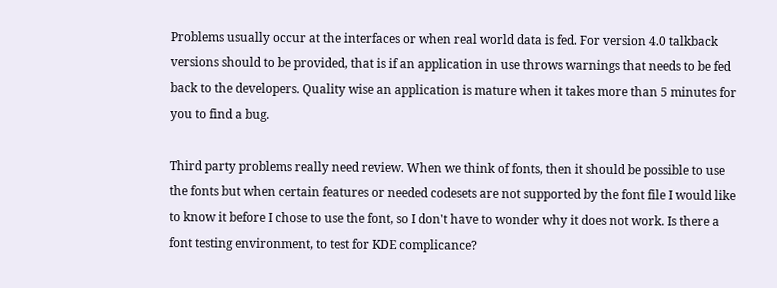Problems usually occur at the interfaces or when real world data is fed. For version 4.0 talkback versions should to be provided, that is if an application in use throws warnings that needs to be fed back to the developers. Quality wise an application is mature when it takes more than 5 minutes for you to find a bug.

Third party problems really need review. When we think of fonts, then it should be possible to use the fonts but when certain features or needed codesets are not supported by the font file I would like to know it before I chose to use the font, so I don't have to wonder why it does not work. Is there a font testing environment, to test for KDE complicance?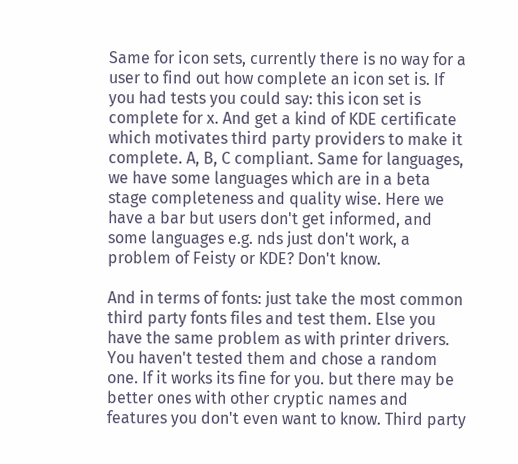Same for icon sets, currently there is no way for a user to find out how complete an icon set is. If you had tests you could say: this icon set is complete for x. And get a kind of KDE certificate which motivates third party providers to make it complete. A, B, C compliant. Same for languages, we have some languages which are in a beta stage completeness and quality wise. Here we have a bar but users don't get informed, and some languages e.g. nds just don't work, a problem of Feisty or KDE? Don't know.

And in terms of fonts: just take the most common third party fonts files and test them. Else you have the same problem as with printer drivers. You haven't tested them and chose a random one. If it works its fine for you. but there may be better ones with other cryptic names and features you don't even want to know. Third party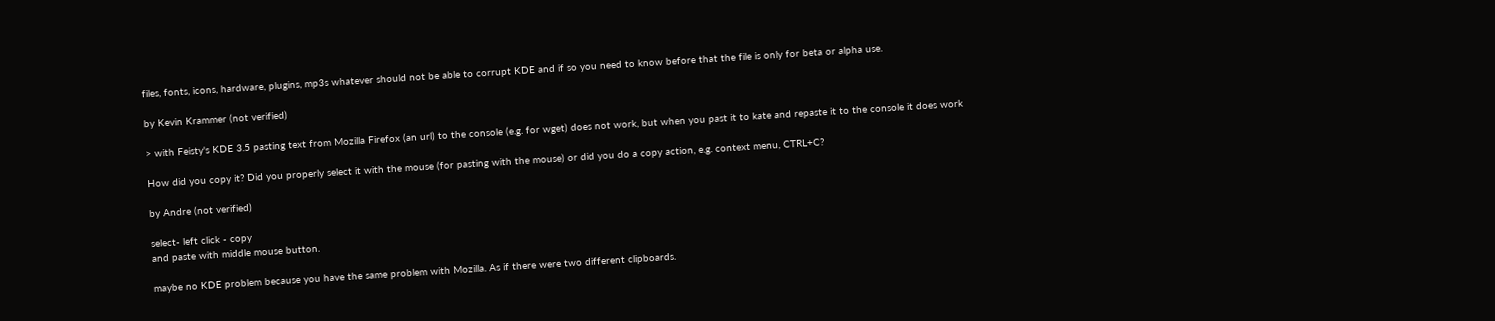files, fonts, icons, hardware, plugins, mp3s whatever should not be able to corrupt KDE and if so you need to know before that the file is only for beta or alpha use.

by Kevin Krammer (not verified)

> with Feisty's KDE 3.5 pasting text from Mozilla Firefox (an url) to the console (e.g. for wget) does not work, but when you past it to kate and repaste it to the console it does work

How did you copy it? Did you properly select it with the mouse (for pasting with the mouse) or did you do a copy action, e.g. context menu, CTRL+C?

by Andre (not verified)

select- left click - copy
and paste with middle mouse button.

maybe no KDE problem because you have the same problem with Mozilla. As if there were two different clipboards.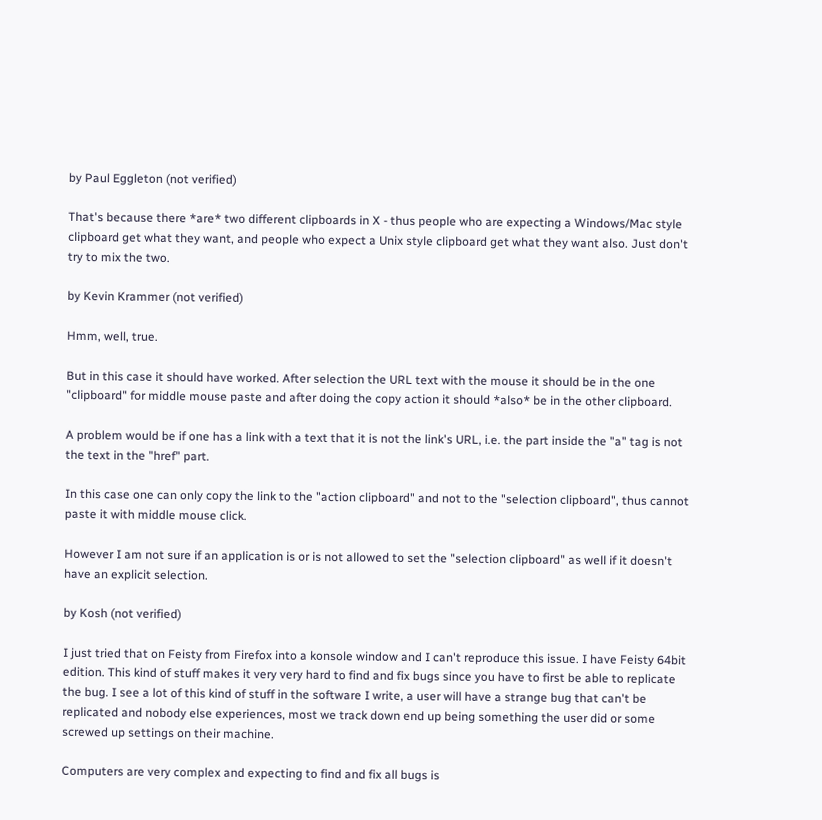by Paul Eggleton (not verified)

That's because there *are* two different clipboards in X - thus people who are expecting a Windows/Mac style clipboard get what they want, and people who expect a Unix style clipboard get what they want also. Just don't try to mix the two.

by Kevin Krammer (not verified)

Hmm, well, true.

But in this case it should have worked. After selection the URL text with the mouse it should be in the one "clipboard" for middle mouse paste and after doing the copy action it should *also* be in the other clipboard.

A problem would be if one has a link with a text that it is not the link's URL, i.e. the part inside the "a" tag is not the text in the "href" part.

In this case one can only copy the link to the "action clipboard" and not to the "selection clipboard", thus cannot paste it with middle mouse click.

However I am not sure if an application is or is not allowed to set the "selection clipboard" as well if it doesn't have an explicit selection.

by Kosh (not verified)

I just tried that on Feisty from Firefox into a konsole window and I can't reproduce this issue. I have Feisty 64bit edition. This kind of stuff makes it very very hard to find and fix bugs since you have to first be able to replicate the bug. I see a lot of this kind of stuff in the software I write, a user will have a strange bug that can't be replicated and nobody else experiences, most we track down end up being something the user did or some screwed up settings on their machine.

Computers are very complex and expecting to find and fix all bugs is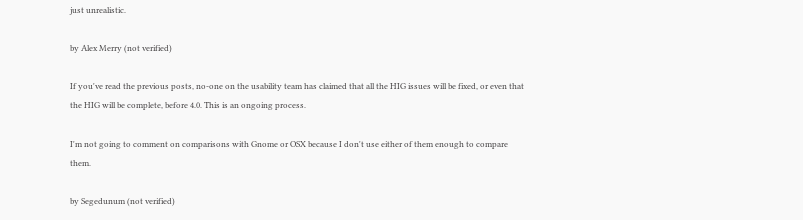just unrealistic.

by Alex Merry (not verified)

If you've read the previous posts, no-one on the usability team has claimed that all the HIG issues will be fixed, or even that the HIG will be complete, before 4.0. This is an ongoing process.

I'm not going to comment on comparisons with Gnome or OSX because I don't use either of them enough to compare them.

by Segedunum (not verified)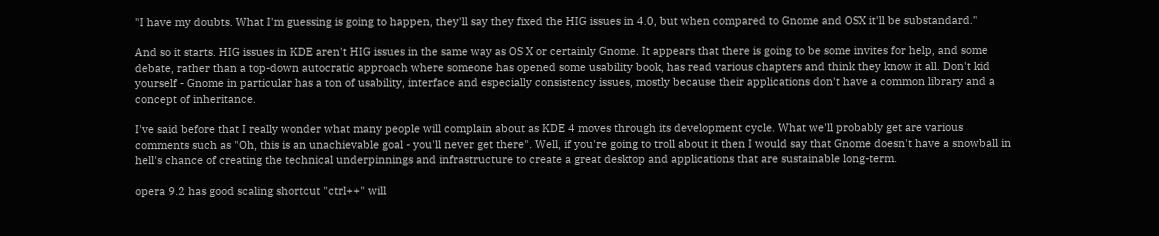"I have my doubts. What I'm guessing is going to happen, they'll say they fixed the HIG issues in 4.0, but when compared to Gnome and OSX it'll be substandard."

And so it starts. HIG issues in KDE aren't HIG issues in the same way as OS X or certainly Gnome. It appears that there is going to be some invites for help, and some debate, rather than a top-down autocratic approach where someone has opened some usability book, has read various chapters and think they know it all. Don't kid yourself - Gnome in particular has a ton of usability, interface and especially consistency issues, mostly because their applications don't have a common library and a concept of inheritance.

I've said before that I really wonder what many people will complain about as KDE 4 moves through its development cycle. What we'll probably get are various comments such as "Oh, this is an unachievable goal - you'll never get there". Well, if you're going to troll about it then I would say that Gnome doesn't have a snowball in hell's chance of creating the technical underpinnings and infrastructure to create a great desktop and applications that are sustainable long-term.

opera 9.2 has good scaling shortcut "ctrl++" will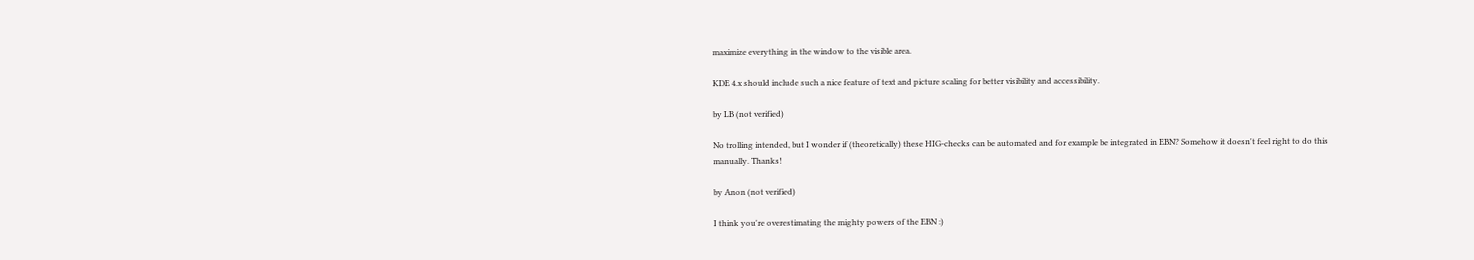maximize everything in the window to the visible area.

KDE 4.x should include such a nice feature of text and picture scaling for better visibility and accessibility.

by LB (not verified)

No trolling intended, but I wonder if (theoretically) these HIG-checks can be automated and for example be integrated in EBN? Somehow it doesn't feel right to do this manually. Thanks!

by Anon (not verified)

I think you're overestimating the mighty powers of the EBN :)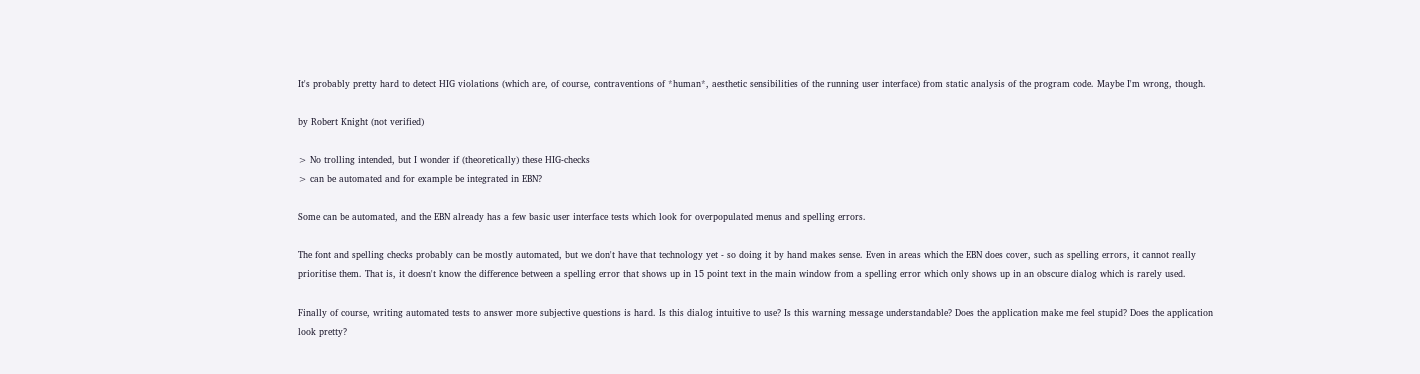It's probably pretty hard to detect HIG violations (which are, of course, contraventions of *human*, aesthetic sensibilities of the running user interface) from static analysis of the program code. Maybe I'm wrong, though.

by Robert Knight (not verified)

> No trolling intended, but I wonder if (theoretically) these HIG-checks
> can be automated and for example be integrated in EBN?

Some can be automated, and the EBN already has a few basic user interface tests which look for overpopulated menus and spelling errors.

The font and spelling checks probably can be mostly automated, but we don't have that technology yet - so doing it by hand makes sense. Even in areas which the EBN does cover, such as spelling errors, it cannot really prioritise them. That is, it doesn't know the difference between a spelling error that shows up in 15 point text in the main window from a spelling error which only shows up in an obscure dialog which is rarely used.

Finally of course, writing automated tests to answer more subjective questions is hard. Is this dialog intuitive to use? Is this warning message understandable? Does the application make me feel stupid? Does the application look pretty?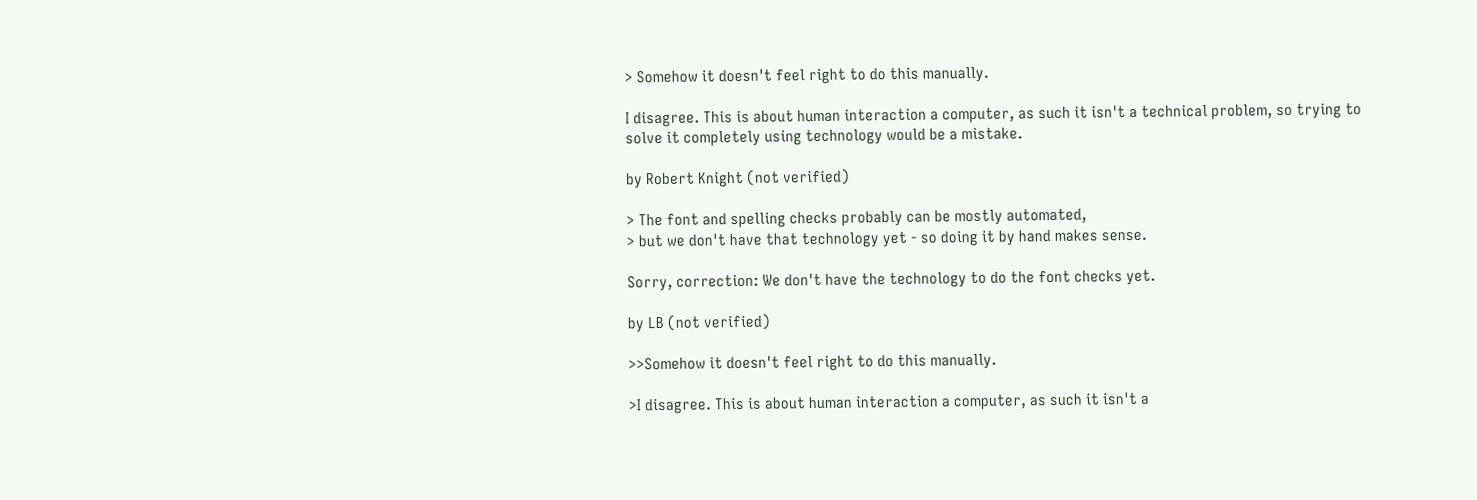> Somehow it doesn't feel right to do this manually.

I disagree. This is about human interaction a computer, as such it isn't a technical problem, so trying to solve it completely using technology would be a mistake.

by Robert Knight (not verified)

> The font and spelling checks probably can be mostly automated,
> but we don't have that technology yet - so doing it by hand makes sense.

Sorry, correction: We don't have the technology to do the font checks yet.

by LB (not verified)

>>Somehow it doesn't feel right to do this manually.

>I disagree. This is about human interaction a computer, as such it isn't a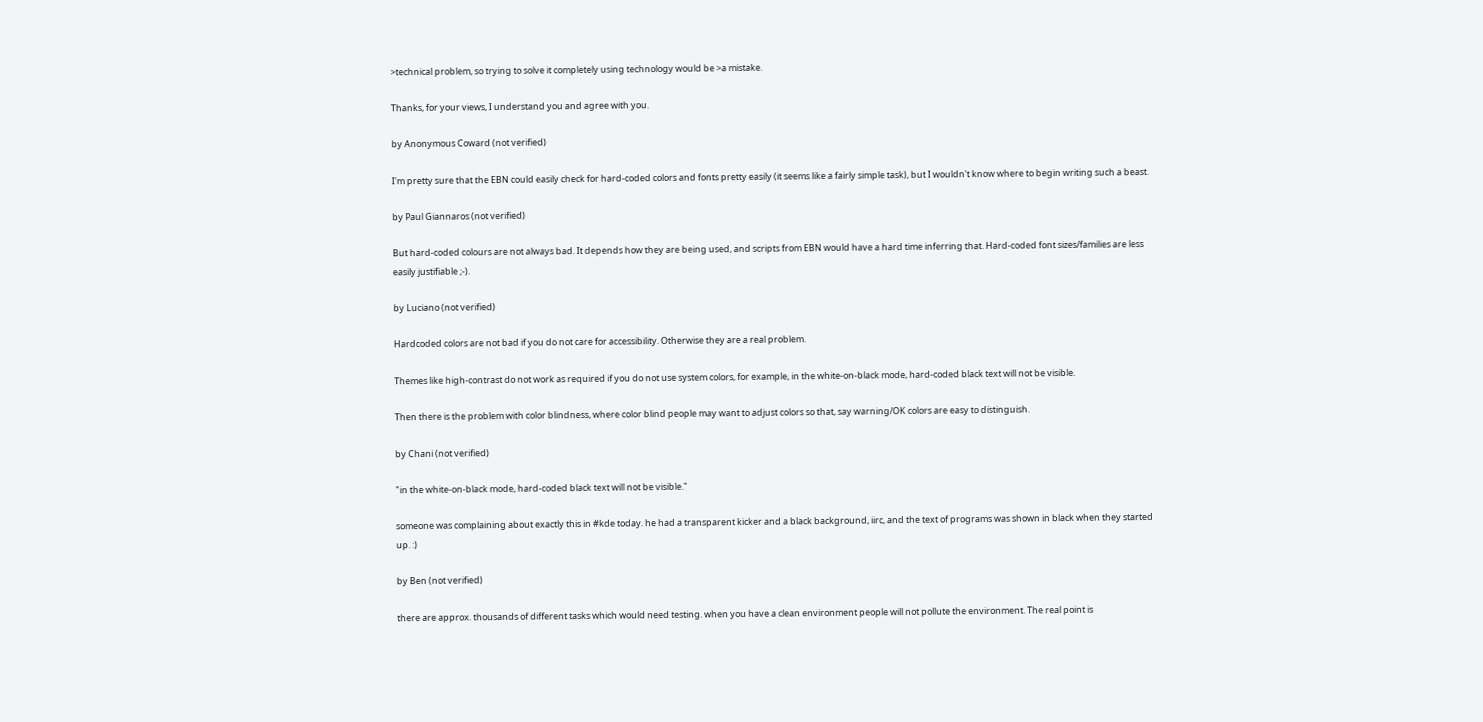>technical problem, so trying to solve it completely using technology would be >a mistake.

Thanks, for your views, I understand you and agree with you.

by Anonymous Coward (not verified)

I'm pretty sure that the EBN could easily check for hard-coded colors and fonts pretty easily (it seems like a fairly simple task), but I wouldn't know where to begin writing such a beast.

by Paul Giannaros (not verified)

But hard-coded colours are not always bad. It depends how they are being used, and scripts from EBN would have a hard time inferring that. Hard-coded font sizes/families are less easily justifiable ;-).

by Luciano (not verified)

Hardcoded colors are not bad if you do not care for accessibility. Otherwise they are a real problem.

Themes like high-contrast do not work as required if you do not use system colors, for example, in the white-on-black mode, hard-coded black text will not be visible.

Then there is the problem with color blindness, where color blind people may want to adjust colors so that, say warning/OK colors are easy to distinguish.

by Chani (not verified)

"in the white-on-black mode, hard-coded black text will not be visible."

someone was complaining about exactly this in #kde today. he had a transparent kicker and a black background, iirc, and the text of programs was shown in black when they started up. :)

by Ben (not verified)

there are approx. thousands of different tasks which would need testing. when you have a clean environment people will not pollute the environment. The real point is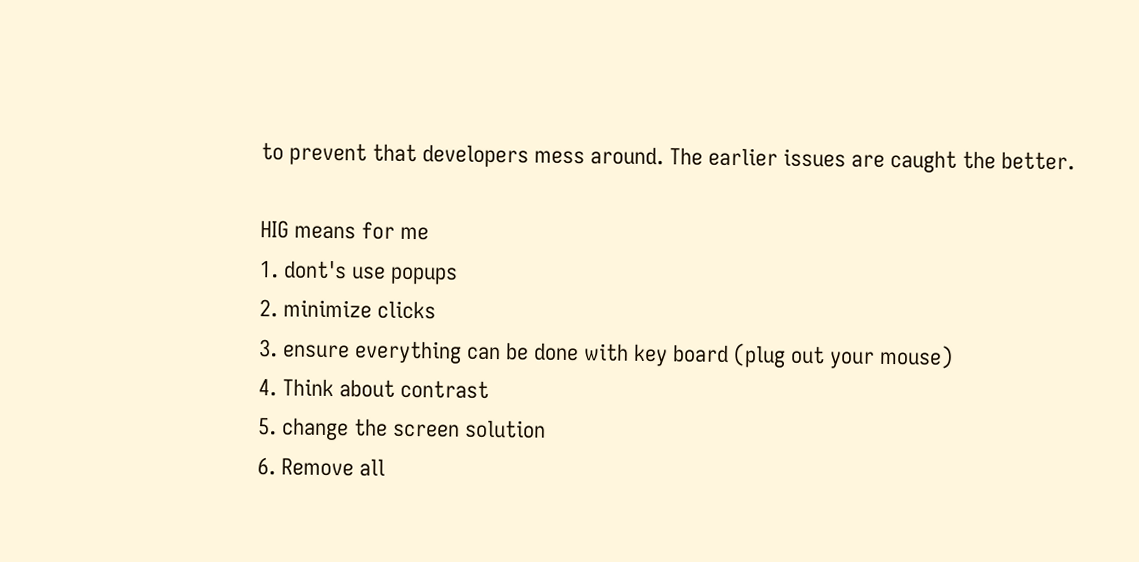to prevent that developers mess around. The earlier issues are caught the better.

HIG means for me
1. dont's use popups
2. minimize clicks
3. ensure everything can be done with key board (plug out your mouse)
4. Think about contrast
5. change the screen solution
6. Remove all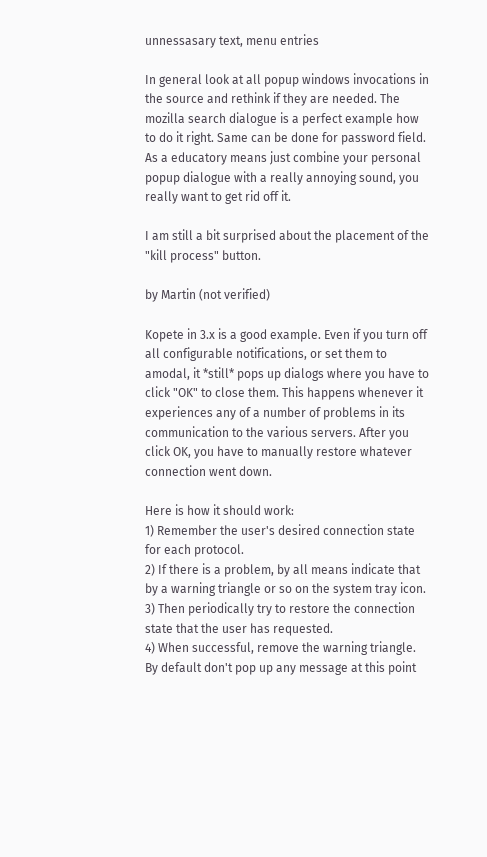unnessasary text, menu entries

In general look at all popup windows invocations in the source and rethink if they are needed. The mozilla search dialogue is a perfect example how to do it right. Same can be done for password field. As a educatory means just combine your personal popup dialogue with a really annoying sound, you really want to get rid off it.

I am still a bit surprised about the placement of the "kill process" button.

by Martin (not verified)

Kopete in 3.x is a good example. Even if you turn off all configurable notifications, or set them to amodal, it *still* pops up dialogs where you have to click "OK" to close them. This happens whenever it experiences any of a number of problems in its communication to the various servers. After you click OK, you have to manually restore whatever connection went down.

Here is how it should work:
1) Remember the user's desired connection state for each protocol.
2) If there is a problem, by all means indicate that by a warning triangle or so on the system tray icon.
3) Then periodically try to restore the connection state that the user has requested.
4) When successful, remove the warning triangle. By default don't pop up any message at this point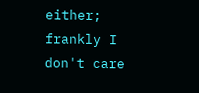either; frankly I don't care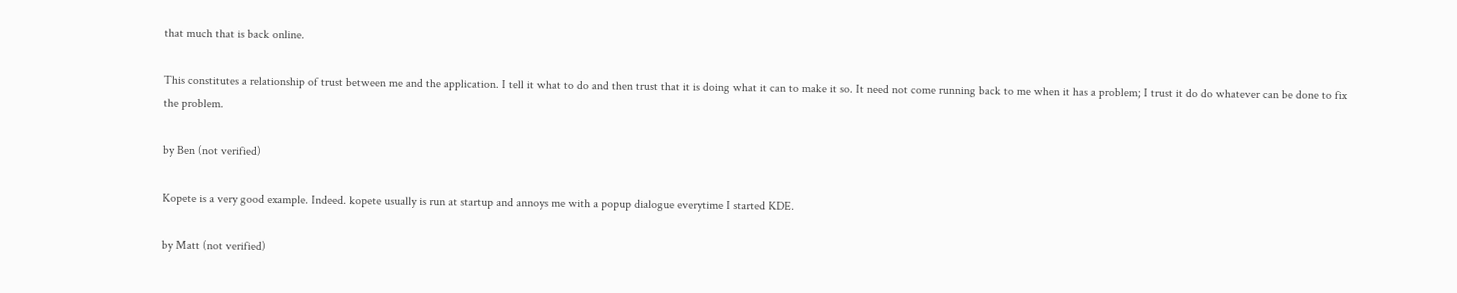that much that is back online.

This constitutes a relationship of trust between me and the application. I tell it what to do and then trust that it is doing what it can to make it so. It need not come running back to me when it has a problem; I trust it do do whatever can be done to fix the problem.

by Ben (not verified)

Kopete is a very good example. Indeed. kopete usually is run at startup and annoys me with a popup dialogue everytime I started KDE.

by Matt (not verified)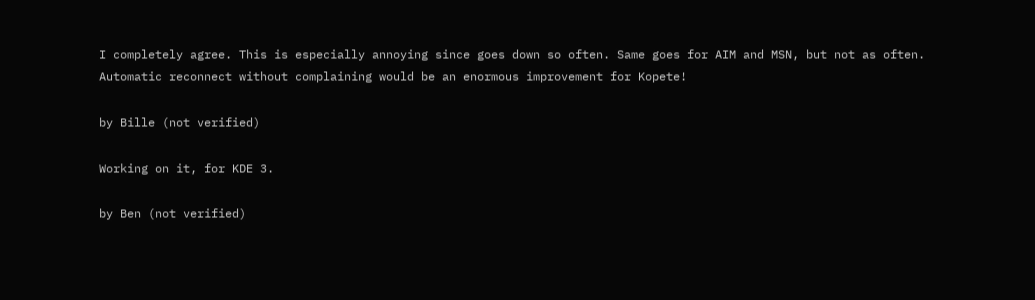I completely agree. This is especially annoying since goes down so often. Same goes for AIM and MSN, but not as often. Automatic reconnect without complaining would be an enormous improvement for Kopete!

by Bille (not verified)

Working on it, for KDE 3.

by Ben (not verified)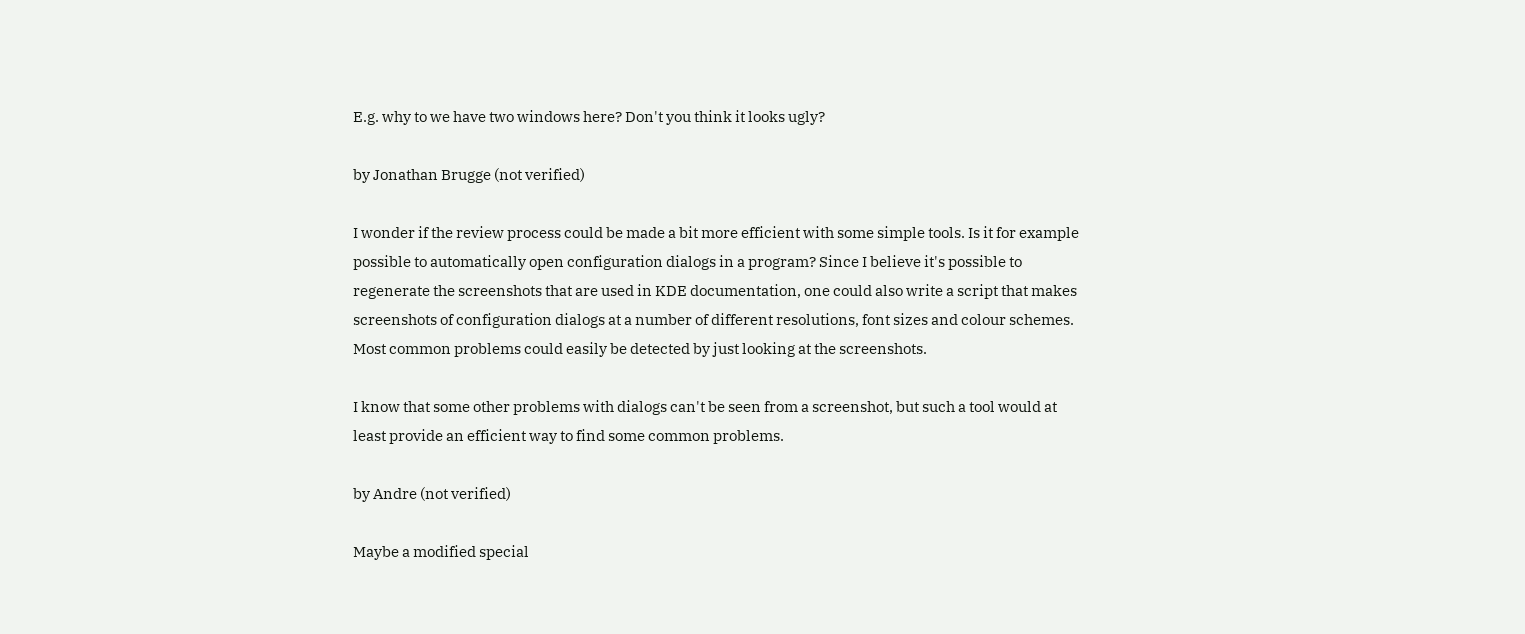E.g. why to we have two windows here? Don't you think it looks ugly?

by Jonathan Brugge (not verified)

I wonder if the review process could be made a bit more efficient with some simple tools. Is it for example possible to automatically open configuration dialogs in a program? Since I believe it's possible to regenerate the screenshots that are used in KDE documentation, one could also write a script that makes screenshots of configuration dialogs at a number of different resolutions, font sizes and colour schemes. Most common problems could easily be detected by just looking at the screenshots.

I know that some other problems with dialogs can't be seen from a screenshot, but such a tool would at least provide an efficient way to find some common problems.

by Andre (not verified)

Maybe a modified special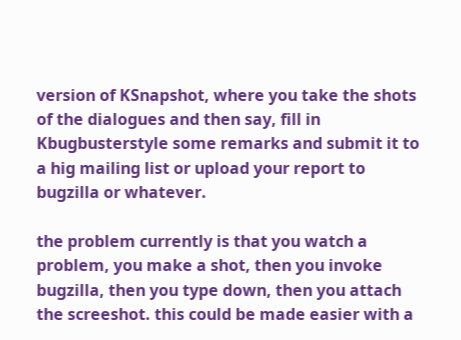version of KSnapshot, where you take the shots of the dialogues and then say, fill in Kbugbusterstyle some remarks and submit it to a hig mailing list or upload your report to bugzilla or whatever.

the problem currently is that you watch a problem, you make a shot, then you invoke bugzilla, then you type down, then you attach the screeshot. this could be made easier with a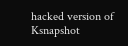hacked version of Ksnapshot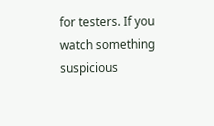for testers. If you watch something suspicious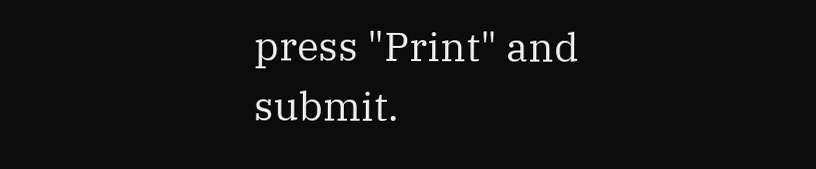press "Print" and submit.